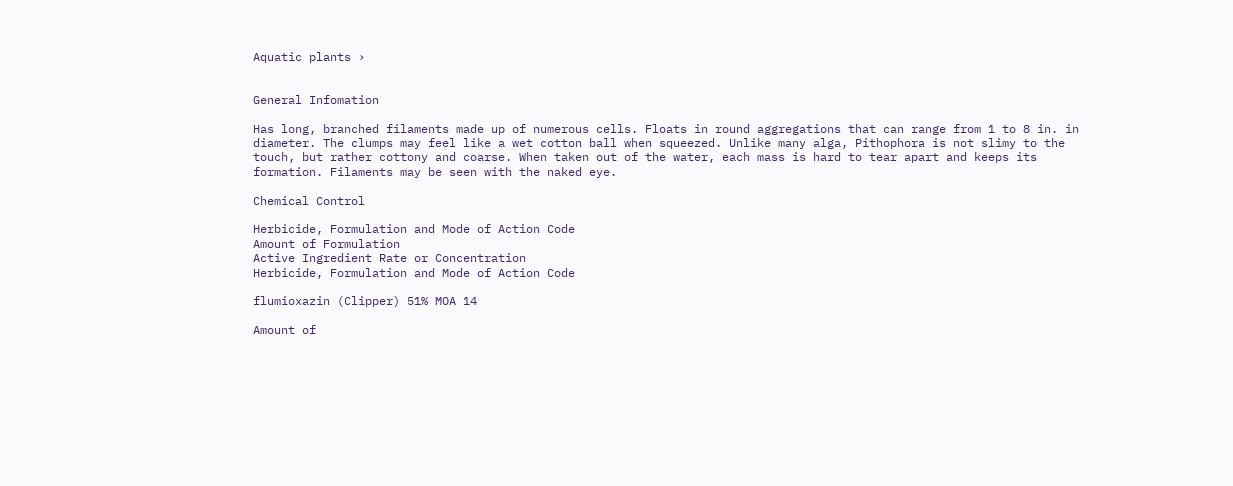Aquatic plants ›


General Infomation

Has long, branched filaments made up of numerous cells. Floats in round aggregations that can range from 1 to 8 in. in diameter. The clumps may feel like a wet cotton ball when squeezed. Unlike many alga, Pithophora is not slimy to the touch, but rather cottony and coarse. When taken out of the water, each mass is hard to tear apart and keeps its formation. Filaments may be seen with the naked eye.

Chemical Control

Herbicide, Formulation and Mode of Action Code
Amount of Formulation
Active Ingredient Rate or Concentration
Herbicide, Formulation and Mode of Action Code

flumioxazin (Clipper) 51% MOA 14

Amount of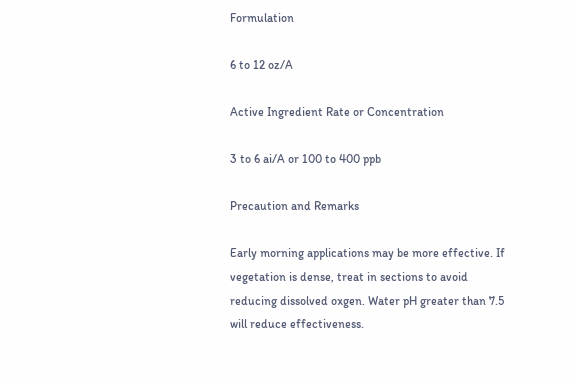Formulation

6 to 12 oz/A

Active Ingredient Rate or Concentration

3 to 6 ai/A or 100 to 400 ppb

Precaution and Remarks

Early morning applications may be more effective. If vegetation is dense, treat in sections to avoid reducing dissolved oxgen. Water pH greater than 7.5 will reduce effectiveness.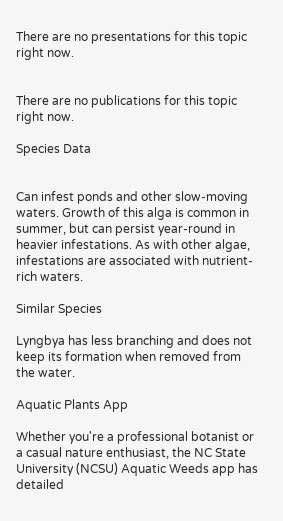There are no presentations for this topic right now.


There are no publications for this topic right now.

Species Data


Can infest ponds and other slow-moving waters. Growth of this alga is common in summer, but can persist year-round in heavier infestations. As with other algae, infestations are associated with nutrient-rich waters.

Similar Species

Lyngbya has less branching and does not keep its formation when removed from the water.

Aquatic Plants App

Whether you're a professional botanist or a casual nature enthusiast, the NC State University (NCSU) Aquatic Weeds app has detailed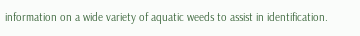information on a wide variety of aquatic weeds to assist in identification.